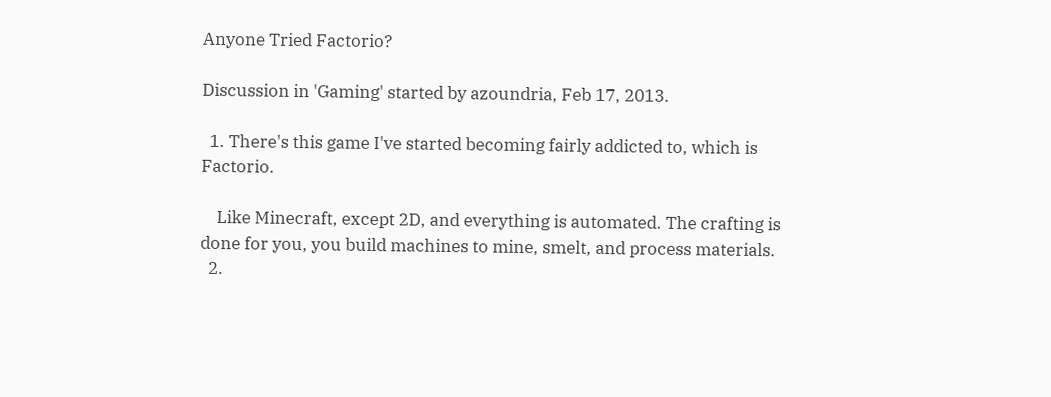Anyone Tried Factorio?

Discussion in 'Gaming' started by azoundria, Feb 17, 2013.

  1. There's this game I've started becoming fairly addicted to, which is Factorio.

    Like Minecraft, except 2D, and everything is automated. The crafting is done for you, you build machines to mine, smelt, and process materials.
  2.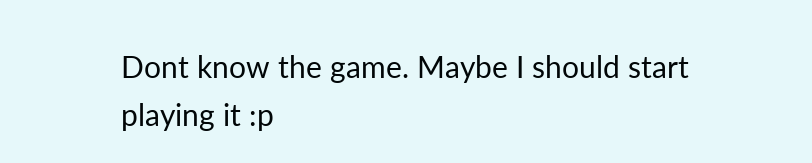Dont know the game. Maybe I should start playing it :p